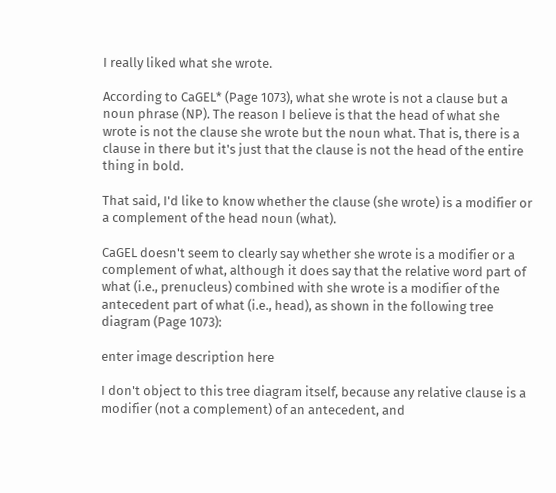I really liked what she wrote.

According to CaGEL* (Page 1073), what she wrote is not a clause but a noun phrase (NP). The reason I believe is that the head of what she wrote is not the clause she wrote but the noun what. That is, there is a clause in there but it's just that the clause is not the head of the entire thing in bold.

That said, I'd like to know whether the clause (she wrote) is a modifier or a complement of the head noun (what).

CaGEL doesn't seem to clearly say whether she wrote is a modifier or a complement of what, although it does say that the relative word part of what (i.e., prenucleus) combined with she wrote is a modifier of the antecedent part of what (i.e., head), as shown in the following tree diagram (Page 1073):

enter image description here

I don't object to this tree diagram itself, because any relative clause is a modifier (not a complement) of an antecedent, and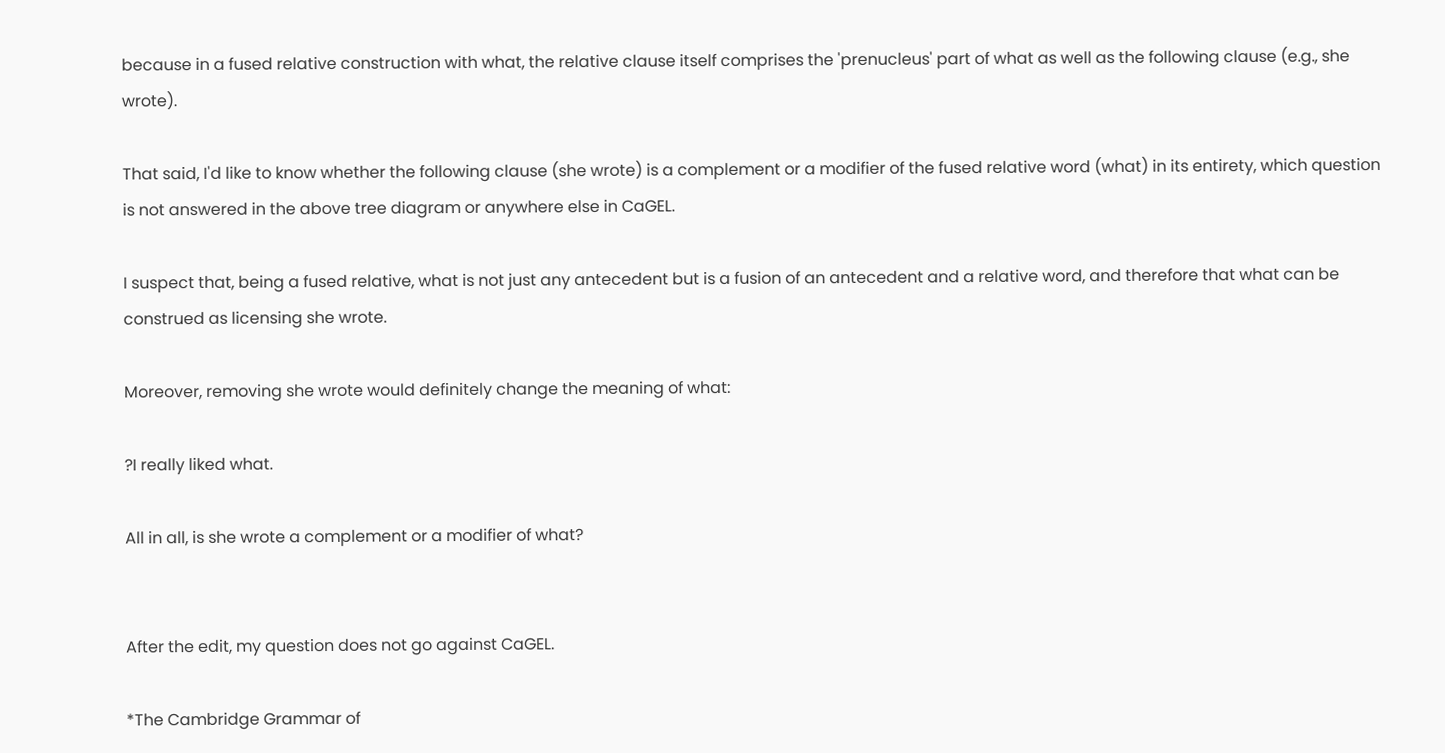because in a fused relative construction with what, the relative clause itself comprises the 'prenucleus' part of what as well as the following clause (e.g., she wrote).

That said, I'd like to know whether the following clause (she wrote) is a complement or a modifier of the fused relative word (what) in its entirety, which question is not answered in the above tree diagram or anywhere else in CaGEL.

I suspect that, being a fused relative, what is not just any antecedent but is a fusion of an antecedent and a relative word, and therefore that what can be construed as licensing she wrote.

Moreover, removing she wrote would definitely change the meaning of what:

?I really liked what.

All in all, is she wrote a complement or a modifier of what?


After the edit, my question does not go against CaGEL.

*The Cambridge Grammar of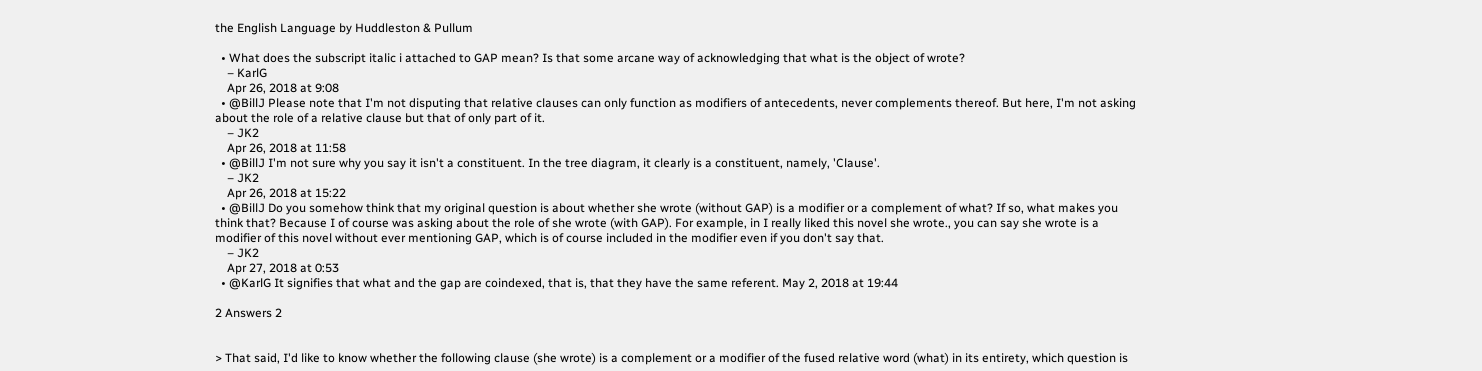the English Language by Huddleston & Pullum

  • What does the subscript italic i attached to GAP mean? Is that some arcane way of acknowledging that what is the object of wrote?
    – KarlG
    Apr 26, 2018 at 9:08
  • @BillJ Please note that I'm not disputing that relative clauses can only function as modifiers of antecedents, never complements thereof. But here, I'm not asking about the role of a relative clause but that of only part of it.
    – JK2
    Apr 26, 2018 at 11:58
  • @BillJ I'm not sure why you say it isn't a constituent. In the tree diagram, it clearly is a constituent, namely, 'Clause'.
    – JK2
    Apr 26, 2018 at 15:22
  • @BillJ Do you somehow think that my original question is about whether she wrote (without GAP) is a modifier or a complement of what? If so, what makes you think that? Because I of course was asking about the role of she wrote (with GAP). For example, in I really liked this novel she wrote., you can say she wrote is a modifier of this novel without ever mentioning GAP, which is of course included in the modifier even if you don't say that.
    – JK2
    Apr 27, 2018 at 0:53
  • @KarlG It signifies that what and the gap are coindexed, that is, that they have the same referent. May 2, 2018 at 19:44

2 Answers 2


> That said, I'd like to know whether the following clause (she wrote) is a complement or a modifier of the fused relative word (what) in its entirety, which question is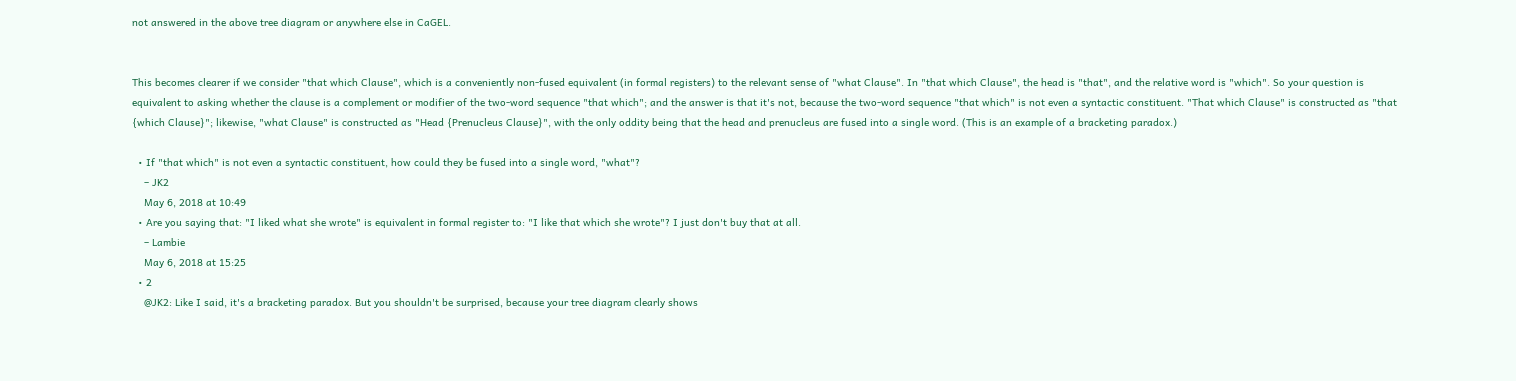not answered in the above tree diagram or anywhere else in CaGEL.


This becomes clearer if we consider "that which Clause", which is a conveniently non-fused equivalent (in formal registers) to the relevant sense of "what Clause". In "that which Clause", the head is "that", and the relative word is "which". So your question is equivalent to asking whether the clause is a complement or modifier of the two-word sequence "that which"; and the answer is that it's not, because the two-word sequence "that which" is not even a syntactic constituent. "That which Clause" is constructed as "that {which Clause}"; likewise, "what Clause" is constructed as "Head {Prenucleus Clause}", with the only oddity being that the head and prenucleus are fused into a single word. (This is an example of a bracketing paradox.)

  • If "that which" is not even a syntactic constituent, how could they be fused into a single word, "what"?
    – JK2
    May 6, 2018 at 10:49
  • Are you saying that: "I liked what she wrote" is equivalent in formal register to: "I like that which she wrote"? I just don't buy that at all.
    – Lambie
    May 6, 2018 at 15:25
  • 2
    @JK2: Like I said, it's a bracketing paradox. But you shouldn't be surprised, because your tree diagram clearly shows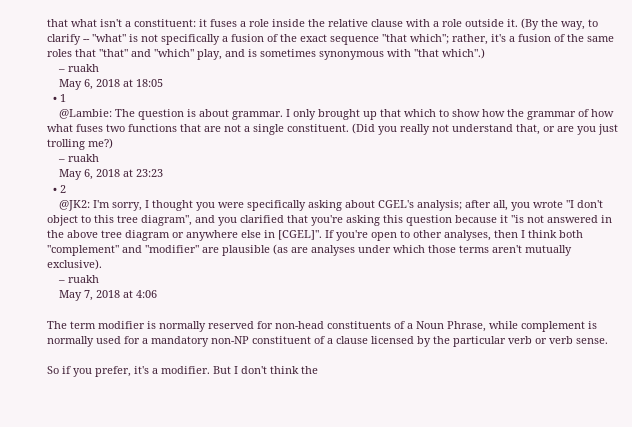that what isn't a constituent: it fuses a role inside the relative clause with a role outside it. (By the way, to clarify -- "what" is not specifically a fusion of the exact sequence "that which"; rather, it's a fusion of the same roles that "that" and "which" play, and is sometimes synonymous with "that which".)
    – ruakh
    May 6, 2018 at 18:05
  • 1
    @Lambie: The question is about grammar. I only brought up that which to show how the grammar of how what fuses two functions that are not a single constituent. (Did you really not understand that, or are you just trolling me?)
    – ruakh
    May 6, 2018 at 23:23
  • 2
    @JK2: I'm sorry, I thought you were specifically asking about CGEL's analysis; after all, you wrote "I don't object to this tree diagram", and you clarified that you're asking this question because it "is not answered in the above tree diagram or anywhere else in [CGEL]". If you're open to other analyses, then I think both "complement" and "modifier" are plausible (as are analyses under which those terms aren't mutually exclusive).
    – ruakh
    May 7, 2018 at 4:06

The term modifier is normally reserved for non-head constituents of a Noun Phrase, while complement is normally used for a mandatory non-NP constituent of a clause licensed by the particular verb or verb sense.

So if you prefer, it's a modifier. But I don't think the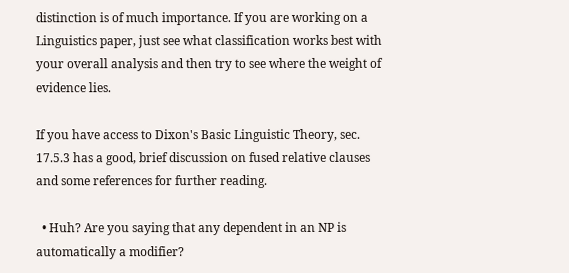distinction is of much importance. If you are working on a Linguistics paper, just see what classification works best with your overall analysis and then try to see where the weight of evidence lies.

If you have access to Dixon's Basic Linguistic Theory, sec. 17.5.3 has a good, brief discussion on fused relative clauses and some references for further reading.

  • Huh? Are you saying that any dependent in an NP is automatically a modifier?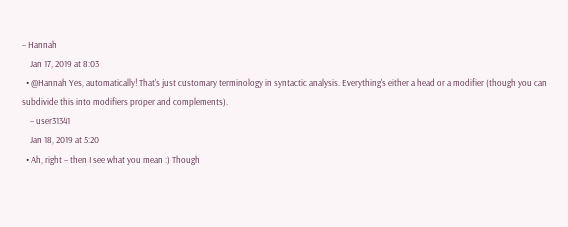– Hannah
    Jan 17, 2019 at 8:03
  • @Hannah Yes, automatically! That's just customary terminology in syntactic analysis. Everything's either a head or a modifier (though you can subdivide this into modifiers proper and complements).
    – user31341
    Jan 18, 2019 at 5:20
  • Ah, right – then I see what you mean :) Though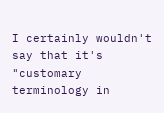I certainly wouldn't say that it's "customary terminology in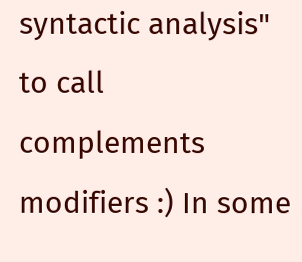syntactic analysis" to call complements modifiers :) In some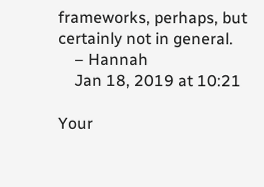frameworks, perhaps, but certainly not in general.
    – Hannah
    Jan 18, 2019 at 10:21

Your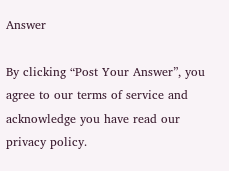Answer

By clicking “Post Your Answer”, you agree to our terms of service and acknowledge you have read our privacy policy.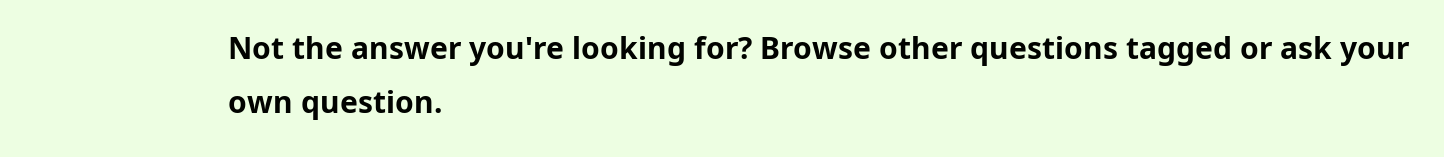Not the answer you're looking for? Browse other questions tagged or ask your own question.